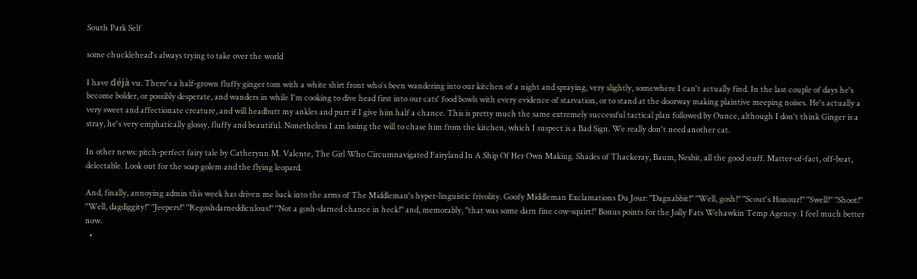South Park Self

some chucklehead's always trying to take over the world

I have déjà vu. There's a half-grown fluffy ginger tom with a white shirt front who's been wandering into our kitchen of a night and spraying, very slightly, somewhere I can't actually find. In the last couple of days he's become bolder, or possibly desperate, and wanders in while I'm cooking to dive head first into our cats' food bowls with every evidence of starvation, or to stand at the doorway making plaintive meeping noises. He's actually a very sweet and affectionate creature, and will headbutt my ankles and purr if I give him half a chance. This is pretty much the same extremely successful tactical plan followed by Ounce, although I don't think Ginger is a stray, he's very emphatically glossy, fluffy and beautiful. Nonetheless I am losing the will to chase him from the kitchen, which I suspect is a Bad Sign. We really don't need another cat.

In other news: pitch-perfect fairy tale by Catherynn M. Valente, The Girl Who Circumnavigated Fairyland In A Ship Of Her Own Making. Shades of Thackeray, Baum, Nesbit, all the good stuff. Matter-of-fact, off-beat, delectable. Look out for the soap golem and the flying leopard.

And, finally, annoying admin this week has driven me back into the arms of The Middleman's hyper-linguistic frivolity. Goofy Middleman Exclamations Du Jour: "Dagnabbit!" "Well, gosh!" "Scout's Honour!" "Swell!" "Shoot!" "Well, dagdiggity!" "Jeepers!" "Regoshdarneddiculous!" "Not a gosh-darned chance in heck!" and, memorably, "that was some darn fine cow-squirt!" Bonus points for the Jolly Fats Wehawkin Temp Agency. I feel much better now.
  •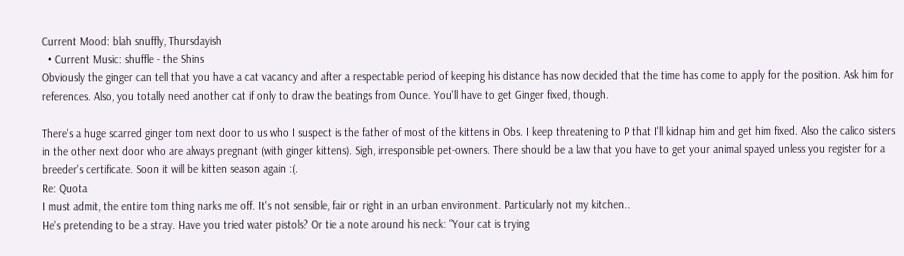Current Mood: blah snuffly, Thursdayish
  • Current Music: shuffle - the Shins
Obviously the ginger can tell that you have a cat vacancy and after a respectable period of keeping his distance has now decided that the time has come to apply for the position. Ask him for references. Also, you totally need another cat if only to draw the beatings from Ounce. You'll have to get Ginger fixed, though.

There's a huge scarred ginger tom next door to us who I suspect is the father of most of the kittens in Obs. I keep threatening to P that I'll kidnap him and get him fixed. Also the calico sisters in the other next door who are always pregnant (with ginger kittens). Sigh, irresponsible pet-owners. There should be a law that you have to get your animal spayed unless you register for a breeder's certificate. Soon it will be kitten season again :(.
Re: Quota
I must admit, the entire tom thing narks me off. It's not sensible, fair or right in an urban environment. Particularly not my kitchen..
He's pretending to be a stray. Have you tried water pistols? Or tie a note around his neck: "Your cat is trying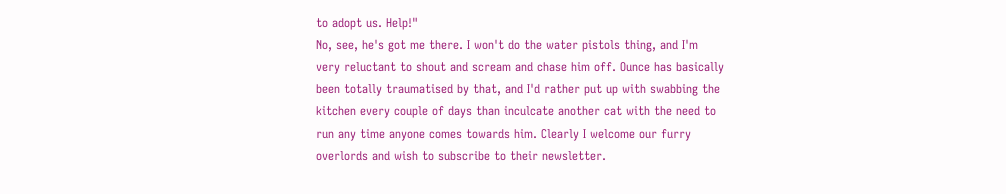to adopt us. Help!"
No, see, he's got me there. I won't do the water pistols thing, and I'm very reluctant to shout and scream and chase him off. Ounce has basically been totally traumatised by that, and I'd rather put up with swabbing the kitchen every couple of days than inculcate another cat with the need to run any time anyone comes towards him. Clearly I welcome our furry overlords and wish to subscribe to their newsletter.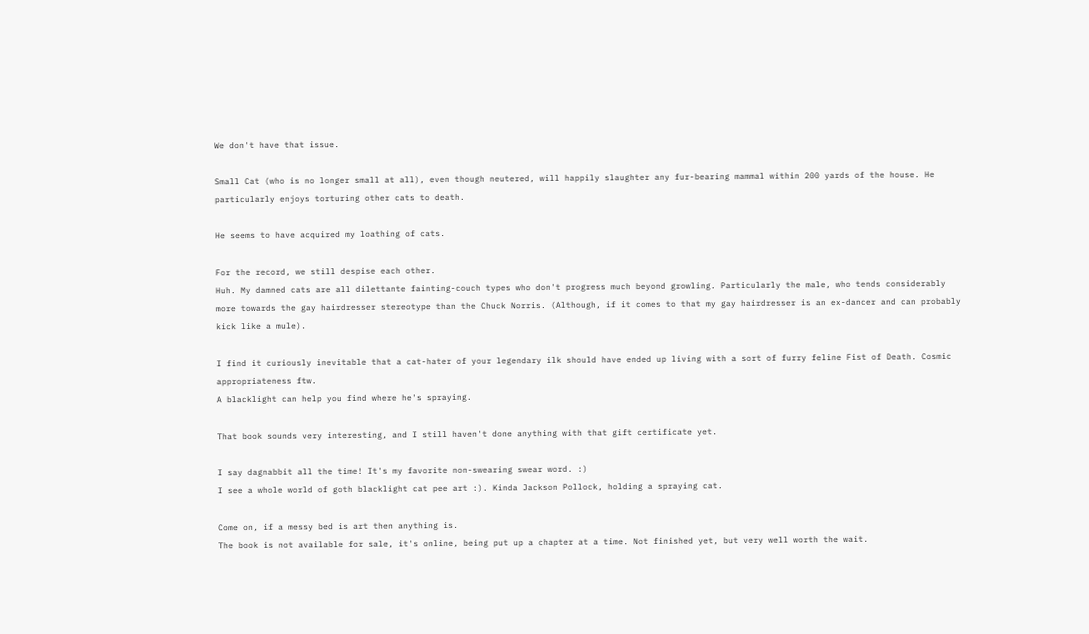We don't have that issue.

Small Cat (who is no longer small at all), even though neutered, will happily slaughter any fur-bearing mammal within 200 yards of the house. He particularly enjoys torturing other cats to death.

He seems to have acquired my loathing of cats.

For the record, we still despise each other.
Huh. My damned cats are all dilettante fainting-couch types who don't progress much beyond growling. Particularly the male, who tends considerably more towards the gay hairdresser stereotype than the Chuck Norris. (Although, if it comes to that my gay hairdresser is an ex-dancer and can probably kick like a mule).

I find it curiously inevitable that a cat-hater of your legendary ilk should have ended up living with a sort of furry feline Fist of Death. Cosmic appropriateness ftw.
A blacklight can help you find where he's spraying.

That book sounds very interesting, and I still haven't done anything with that gift certificate yet.

I say dagnabbit all the time! It's my favorite non-swearing swear word. :)
I see a whole world of goth blacklight cat pee art :). Kinda Jackson Pollock, holding a spraying cat.

Come on, if a messy bed is art then anything is.
The book is not available for sale, it's online, being put up a chapter at a time. Not finished yet, but very well worth the wait.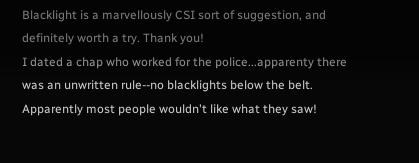Blacklight is a marvellously CSI sort of suggestion, and definitely worth a try. Thank you!
I dated a chap who worked for the police...apparenty there was an unwritten rule--no blacklights below the belt. Apparently most people wouldn't like what they saw!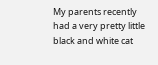My parents recently had a very pretty little black and white cat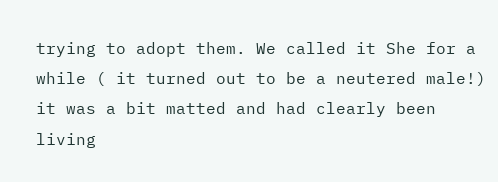trying to adopt them. We called it She for a while ( it turned out to be a neutered male!) it was a bit matted and had clearly been living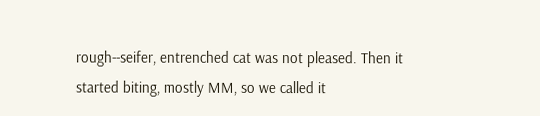rough--seifer, entrenched cat was not pleased. Then it started biting, mostly MM, so we called it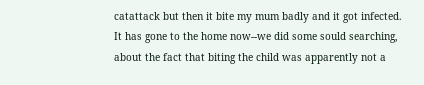catattack but then it bite my mum badly and it got infected. It has gone to the home now--we did some sould searching, about the fact that biting the child was apparently not a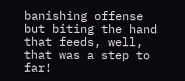banishing offense but biting the hand that feeds, well, that was a step to far!